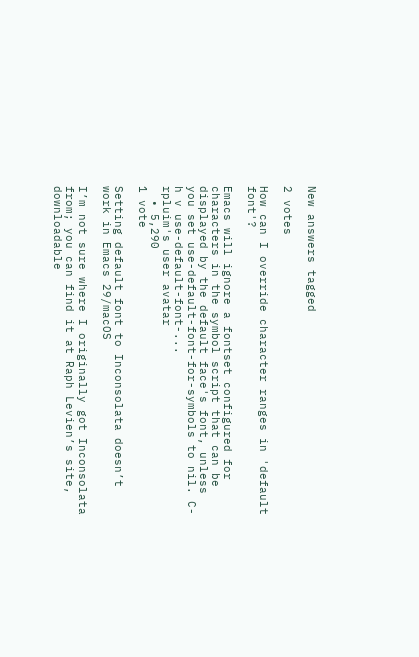New answers tagged

2 votes

How can I override character ranges in 'default font'?

Emacs will ignore a fontset configured for characters in the symbol script that can be displayed by the default face's font, unless you set use-default-font-for-symbols to nil. C-h v use-default-font-...
rpluim's user avatar
  • 5,290
1 vote

Setting default font to Inconsolata doesn’t work in Emacs 29/macOS

I’m not sure where I originally got Inconsolata from; you can find it at Raph Levien’s site, downloadable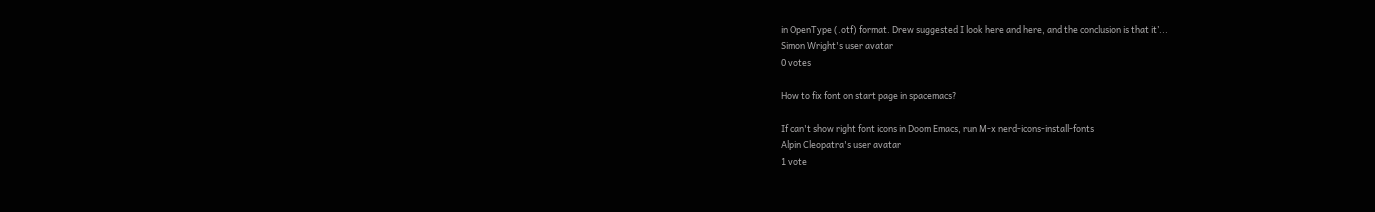in OpenType (.otf) format. Drew suggested I look here and here, and the conclusion is that it’...
Simon Wright's user avatar
0 votes

How to fix font on start page in spacemacs?

If can't show right font icons in Doom Emacs, run M-x nerd-icons-install-fonts
Alpin Cleopatra's user avatar
1 vote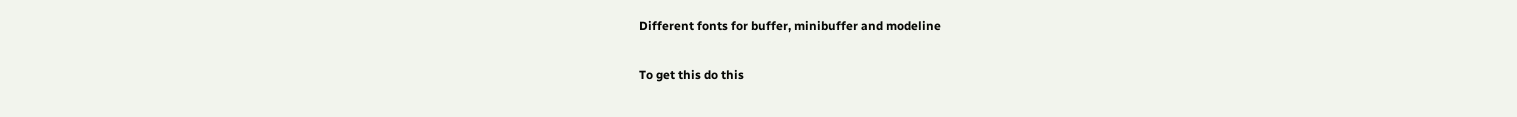Different fonts for buffer, minibuffer and modeline

To get this do this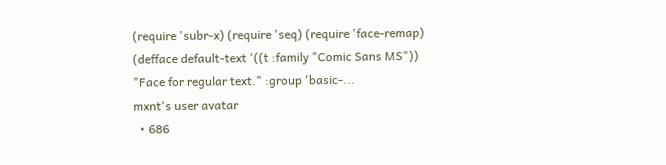(require 'subr-x) (require 'seq) (require 'face-remap) (defface default-text '((t :family "Comic Sans MS")) "Face for regular text." :group 'basic-...
mxnt's user avatar
  • 686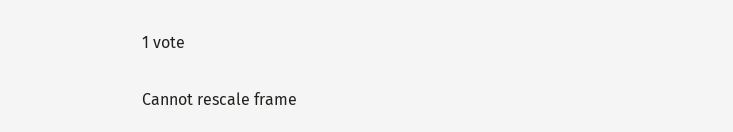1 vote

Cannot rescale frame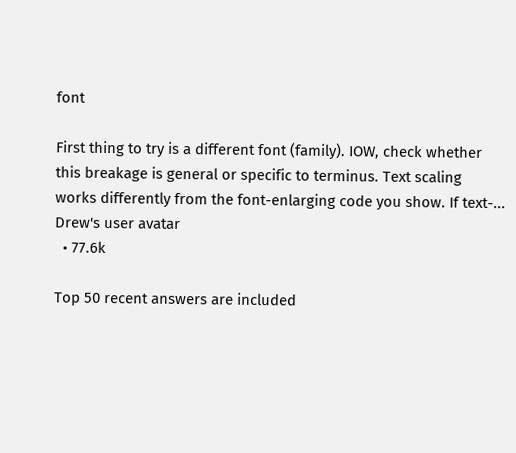font

First thing to try is a different font (family). IOW, check whether this breakage is general or specific to terminus. Text scaling works differently from the font-enlarging code you show. If text-...
Drew's user avatar
  • 77.6k

Top 50 recent answers are included